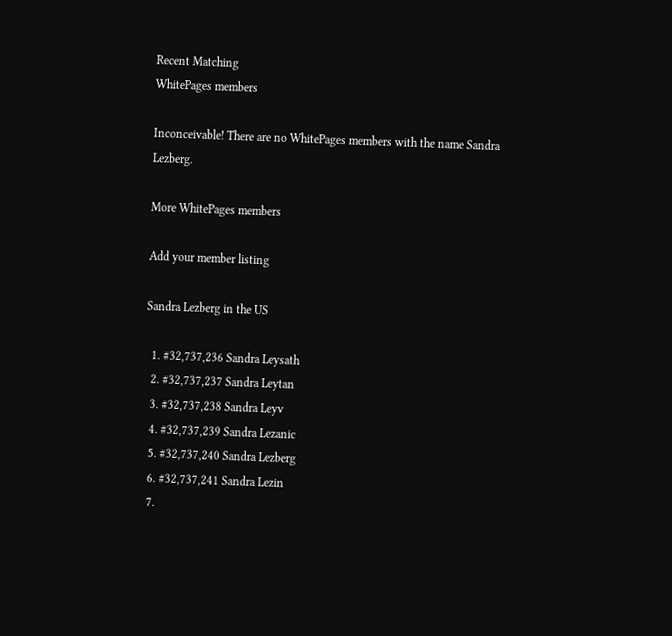Recent Matching
WhitePages members

Inconceivable! There are no WhitePages members with the name Sandra Lezberg.

More WhitePages members

Add your member listing

Sandra Lezberg in the US

  1. #32,737,236 Sandra Leysath
  2. #32,737,237 Sandra Leytan
  3. #32,737,238 Sandra Leyv
  4. #32,737,239 Sandra Lezanic
  5. #32,737,240 Sandra Lezberg
  6. #32,737,241 Sandra Lezin
  7.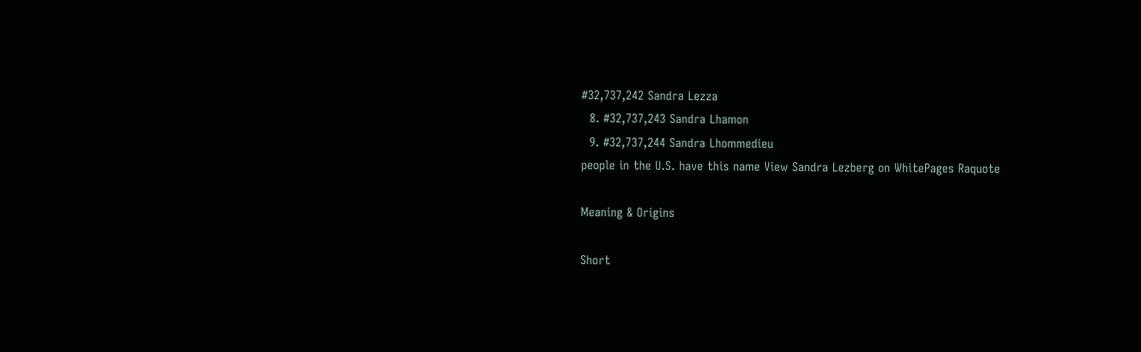#32,737,242 Sandra Lezza
  8. #32,737,243 Sandra Lhamon
  9. #32,737,244 Sandra Lhommedieu
people in the U.S. have this name View Sandra Lezberg on WhitePages Raquote

Meaning & Origins

Short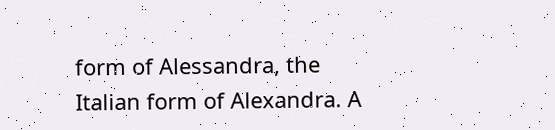form of Alessandra, the Italian form of Alexandra. A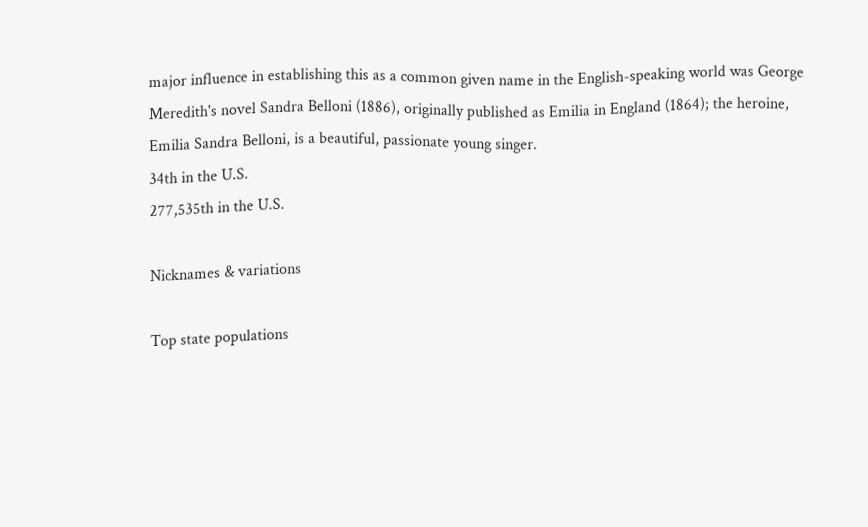major influence in establishing this as a common given name in the English-speaking world was George Meredith's novel Sandra Belloni (1886), originally published as Emilia in England (1864); the heroine, Emilia Sandra Belloni, is a beautiful, passionate young singer.
34th in the U.S.
277,535th in the U.S.

Nicknames & variations

Top state populations